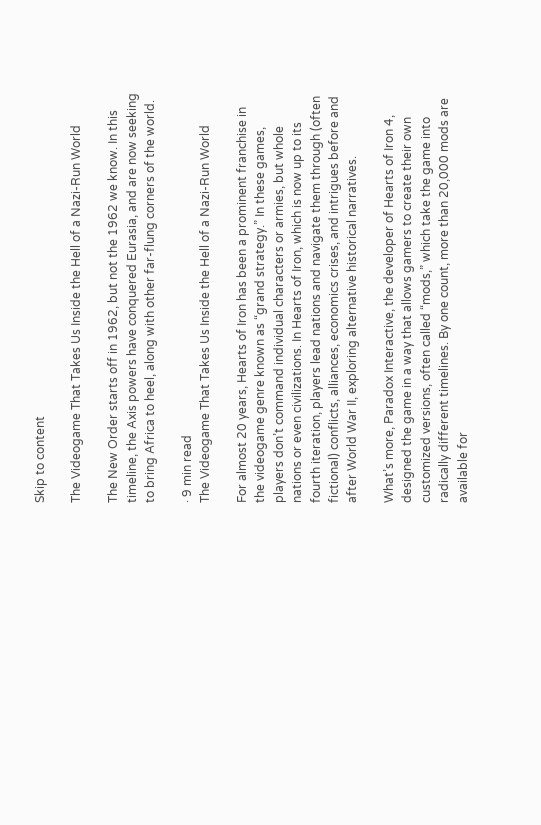Skip to content

The Videogame That Takes Us Inside the Hell of a Nazi-Run World

The New Order starts off in 1962, but not the 1962 we know. In this timeline, the Axis powers have conquered Eurasia, and are now seeking to bring Africa to heel, along with other far-flung corners of the world.

· 9 min read
The Videogame That Takes Us Inside the Hell of a Nazi-Run World

For almost 20 years, Hearts of Iron has been a prominent franchise in the videogame genre known as “grand strategy.” In these games, players don’t command individual characters or armies, but whole nations or even civilizations. In Hearts of Iron, which is now up to its fourth iteration, players lead nations and navigate them through (often fictional) conflicts, alliances, economics crises, and intrigues before and after World War II, exploring alternative historical narratives.

What’s more, Paradox Interactive, the developer of Hearts of Iron 4, designed the game in a way that allows gamers to create their own customized versions, often called “mods,” which take the game into radically different timelines. By one count, more than 20,000 mods are available for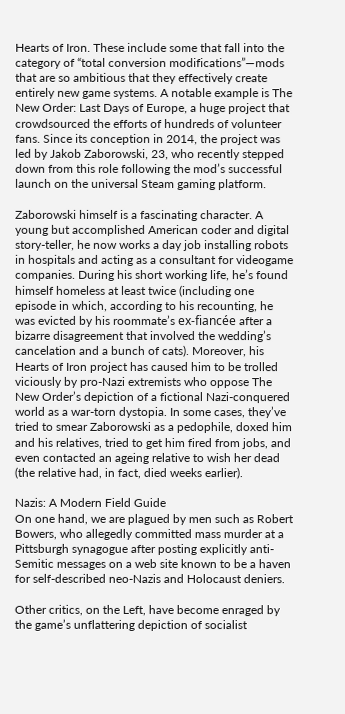Hearts of Iron. These include some that fall into the category of “total conversion modifications”—mods that are so ambitious that they effectively create entirely new game systems. A notable example is The New Order: Last Days of Europe, a huge project that crowdsourced the efforts of hundreds of volunteer fans. Since its conception in 2014, the project was led by Jakob Zaborowski, 23, who recently stepped down from this role following the mod’s successful launch on the universal Steam gaming platform.

Zaborowski himself is a fascinating character. A young but accomplished American coder and digital story-teller, he now works a day job installing robots in hospitals and acting as a consultant for videogame companies. During his short working life, he’s found himself homeless at least twice (including one episode in which, according to his recounting, he was evicted by his roommate’s ex-fiancée after a bizarre disagreement that involved the wedding’s cancelation and a bunch of cats). Moreover, his Hearts of Iron project has caused him to be trolled viciously by pro-Nazi extremists who oppose The New Order’s depiction of a fictional Nazi-conquered world as a war-torn dystopia. In some cases, they’ve tried to smear Zaborowski as a pedophile, doxed him and his relatives, tried to get him fired from jobs, and even contacted an ageing relative to wish her dead (the relative had, in fact, died weeks earlier).

Nazis: A Modern Field Guide
On one hand, we are plagued by men such as Robert Bowers, who allegedly committed mass murder at a Pittsburgh synagogue after posting explicitly anti-Semitic messages on a web site known to be a haven for self-described neo-Nazis and Holocaust deniers.

Other critics, on the Left, have become enraged by the game’s unflattering depiction of socialist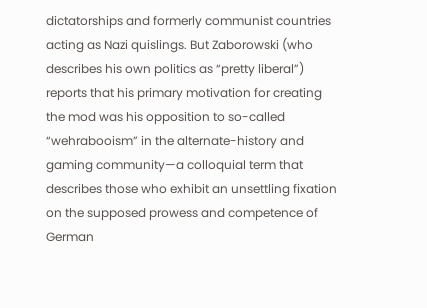dictatorships and formerly communist countries acting as Nazi quislings. But Zaborowski (who describes his own politics as “pretty liberal”) reports that his primary motivation for creating the mod was his opposition to so-called “wehrabooism” in the alternate-history and gaming community—a colloquial term that describes those who exhibit an unsettling fixation on the supposed prowess and competence of German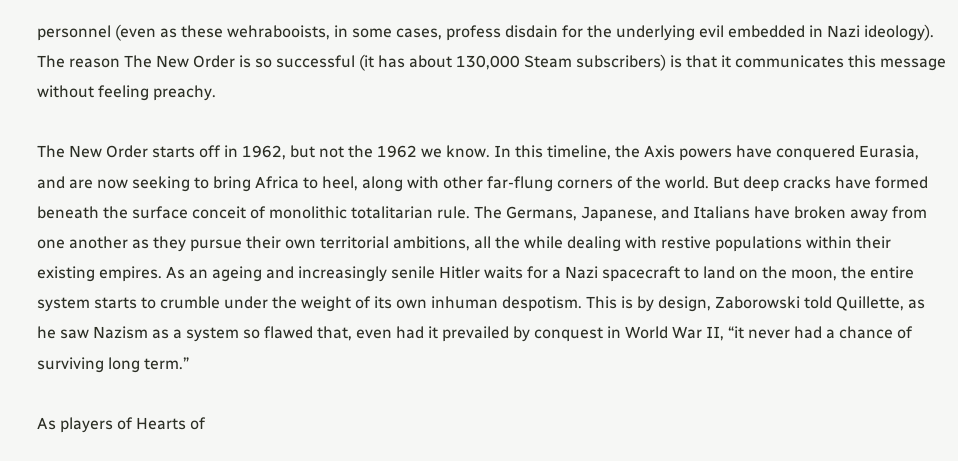personnel (even as these wehrabooists, in some cases, profess disdain for the underlying evil embedded in Nazi ideology). The reason The New Order is so successful (it has about 130,000 Steam subscribers) is that it communicates this message without feeling preachy.

The New Order starts off in 1962, but not the 1962 we know. In this timeline, the Axis powers have conquered Eurasia, and are now seeking to bring Africa to heel, along with other far-flung corners of the world. But deep cracks have formed beneath the surface conceit of monolithic totalitarian rule. The Germans, Japanese, and Italians have broken away from one another as they pursue their own territorial ambitions, all the while dealing with restive populations within their existing empires. As an ageing and increasingly senile Hitler waits for a Nazi spacecraft to land on the moon, the entire system starts to crumble under the weight of its own inhuman despotism. This is by design, Zaborowski told Quillette, as he saw Nazism as a system so flawed that, even had it prevailed by conquest in World War II, “it never had a chance of surviving long term.”

As players of Hearts of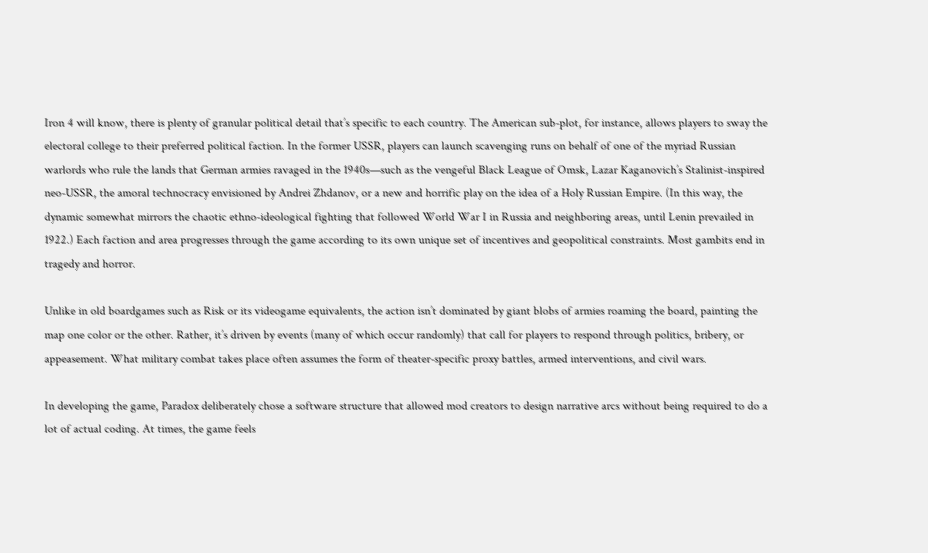Iron 4 will know, there is plenty of granular political detail that’s specific to each country. The American sub-plot, for instance, allows players to sway the electoral college to their preferred political faction. In the former USSR, players can launch scavenging runs on behalf of one of the myriad Russian warlords who rule the lands that German armies ravaged in the 1940s—such as the vengeful Black League of Omsk, Lazar Kaganovich’s Stalinist-inspired neo-USSR, the amoral technocracy envisioned by Andrei Zhdanov, or a new and horrific play on the idea of a Holy Russian Empire. (In this way, the dynamic somewhat mirrors the chaotic ethno-ideological fighting that followed World War I in Russia and neighboring areas, until Lenin prevailed in 1922.) Each faction and area progresses through the game according to its own unique set of incentives and geopolitical constraints. Most gambits end in tragedy and horror.

Unlike in old boardgames such as Risk or its videogame equivalents, the action isn’t dominated by giant blobs of armies roaming the board, painting the map one color or the other. Rather, it’s driven by events (many of which occur randomly) that call for players to respond through politics, bribery, or appeasement. What military combat takes place often assumes the form of theater-specific proxy battles, armed interventions, and civil wars.

In developing the game, Paradox deliberately chose a software structure that allowed mod creators to design narrative arcs without being required to do a lot of actual coding. At times, the game feels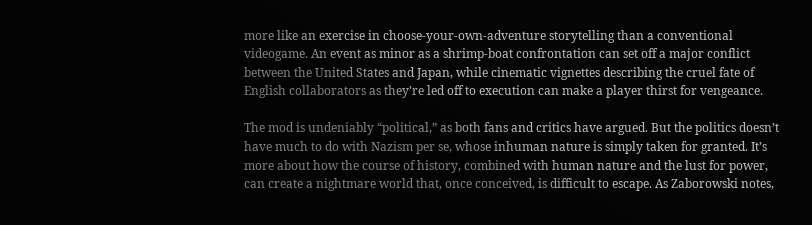more like an exercise in choose-your-own-adventure storytelling than a conventional videogame. An event as minor as a shrimp-boat confrontation can set off a major conflict between the United States and Japan, while cinematic vignettes describing the cruel fate of English collaborators as they’re led off to execution can make a player thirst for vengeance.

The mod is undeniably “political,” as both fans and critics have argued. But the politics doesn’t have much to do with Nazism per se, whose inhuman nature is simply taken for granted. It’s more about how the course of history, combined with human nature and the lust for power, can create a nightmare world that, once conceived, is difficult to escape. As Zaborowski notes,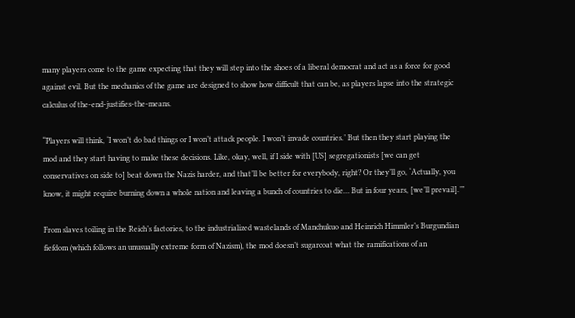many players come to the game expecting that they will step into the shoes of a liberal democrat and act as a force for good against evil. But the mechanics of the game are designed to show how difficult that can be, as players lapse into the strategic calculus of the-end-justifies-the-means.

“Players will think, ‘I won’t do bad things or I won’t attack people. I won’t invade countries.’ But then they start playing the mod and they start having to make these decisions. Like, okay, well, if I side with [US] segregationists [we can get conservatives on side to] beat down the Nazis harder, and that’ll be better for everybody, right? Or they’ll go, ‘Actually, you know, it might require burning down a whole nation and leaving a bunch of countries to die… But in four years, [we’ll prevail].’”

From slaves toiling in the Reich’s factories, to the industrialized wastelands of Manchukuo and Heinrich Himmler’s Burgundian fiefdom (which follows an unusually extreme form of Nazism), the mod doesn’t sugarcoat what the ramifications of an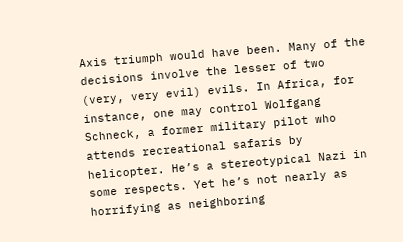Axis triumph would have been. Many of the decisions involve the lesser of two (very, very evil) evils. In Africa, for instance, one may control Wolfgang Schneck, a former military pilot who attends recreational safaris by helicopter. He’s a stereotypical Nazi in some respects. Yet he’s not nearly as horrifying as neighboring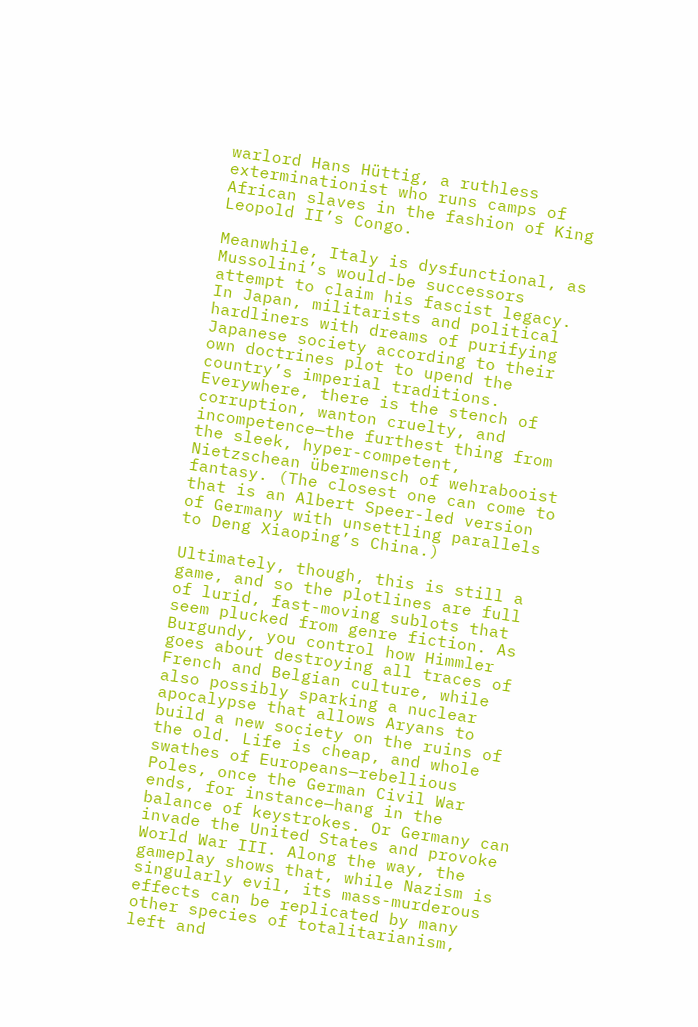warlord Hans Hüttig, a ruthless exterminationist who runs camps of African slaves in the fashion of King Leopold II’s Congo.

Meanwhile, Italy is dysfunctional, as Mussolini’s would-be successors attempt to claim his fascist legacy. In Japan, militarists and political hardliners with dreams of purifying Japanese society according to their own doctrines plot to upend the country’s imperial traditions. Everywhere, there is the stench of corruption, wanton cruelty, and incompetence—the furthest thing from the sleek, hyper-competent, Nietzschean übermensch of wehrabooist fantasy. (The closest one can come to that is an Albert Speer-led version of Germany with unsettling parallels to Deng Xiaoping’s China.)

Ultimately, though, this is still a game, and so the plotlines are full of lurid, fast-moving sublots that seem plucked from genre fiction. As Burgundy, you control how Himmler goes about destroying all traces of French and Belgian culture, while also possibly sparking a nuclear apocalypse that allows Aryans to build a new society on the ruins of the old. Life is cheap, and whole swathes of Europeans—rebellious Poles, once the German Civil War ends, for instance—hang in the balance of keystrokes. Or Germany can invade the United States and provoke World War III. Along the way, the gameplay shows that, while Nazism is singularly evil, its mass-murderous effects can be replicated by many other species of totalitarianism, left and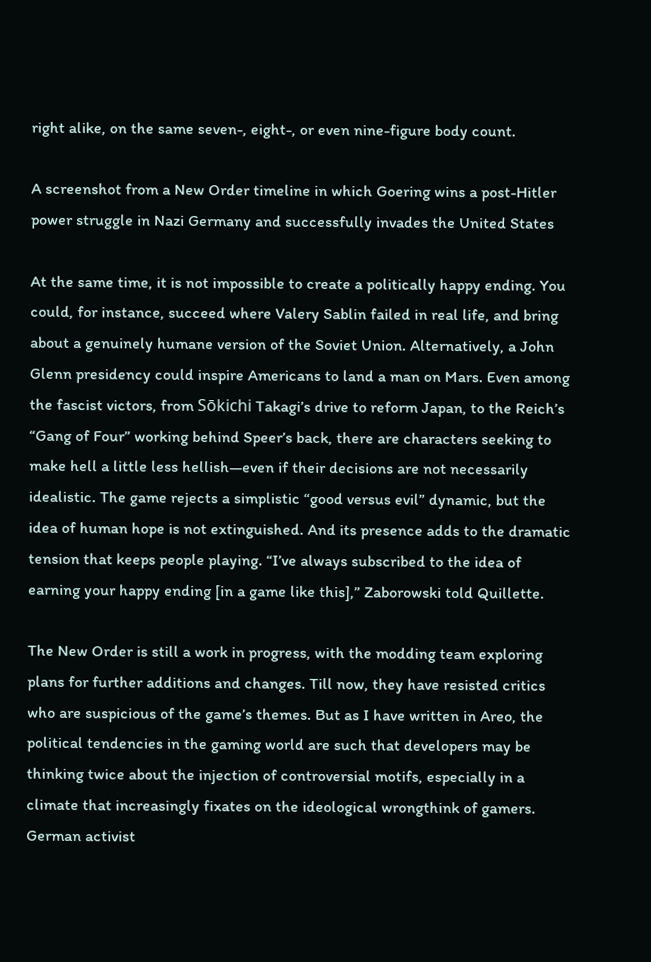right alike, on the same seven-, eight-, or even nine-figure body count.

A screenshot from a New Order timeline in which Goering wins a post-Hitler power struggle in Nazi Germany and successfully invades the United States

At the same time, it is not impossible to create a politically happy ending. You could, for instance, succeed where Valery Sablin failed in real life, and bring about a genuinely humane version of the Soviet Union. Alternatively, a John Glenn presidency could inspire Americans to land a man on Mars. Even among the fascist victors, from Sōkichi Takagi’s drive to reform Japan, to the Reich’s “Gang of Four” working behind Speer’s back, there are characters seeking to make hell a little less hellish—even if their decisions are not necessarily idealistic. The game rejects a simplistic “good versus evil” dynamic, but the idea of human hope is not extinguished. And its presence adds to the dramatic tension that keeps people playing. “I’ve always subscribed to the idea of earning your happy ending [in a game like this],” Zaborowski told Quillette.

The New Order is still a work in progress, with the modding team exploring plans for further additions and changes. Till now, they have resisted critics who are suspicious of the game’s themes. But as I have written in Areo, the political tendencies in the gaming world are such that developers may be thinking twice about the injection of controversial motifs, especially in a climate that increasingly fixates on the ideological wrongthink of gamers. German activist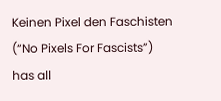Keinen Pixel den Faschisten (“No Pixels For Fascists”) has all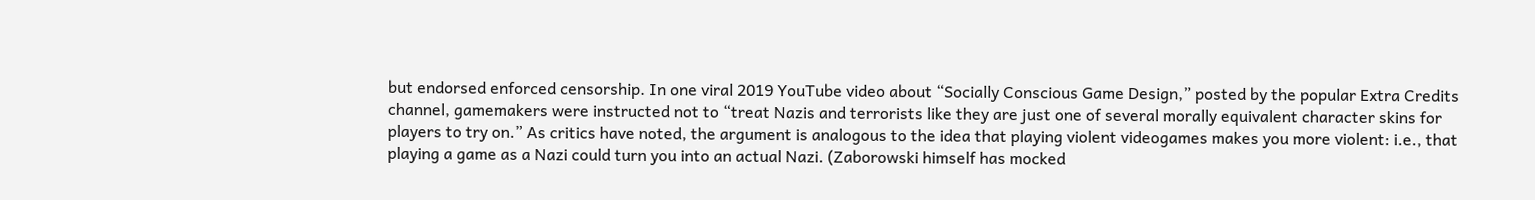but endorsed enforced censorship. In one viral 2019 YouTube video about “Socially Conscious Game Design,” posted by the popular Extra Credits channel, gamemakers were instructed not to “treat Nazis and terrorists like they are just one of several morally equivalent character skins for players to try on.” As critics have noted, the argument is analogous to the idea that playing violent videogames makes you more violent: i.e., that playing a game as a Nazi could turn you into an actual Nazi. (Zaborowski himself has mocked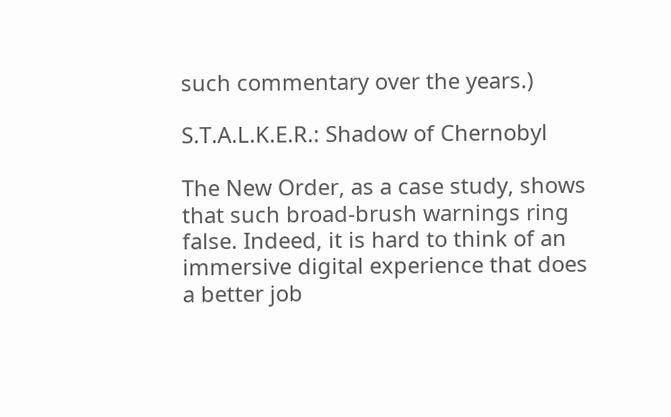such commentary over the years.)

S.T.A.L.K.E.R.: Shadow of Chernobyl

The New Order, as a case study, shows that such broad-brush warnings ring false. Indeed, it is hard to think of an immersive digital experience that does a better job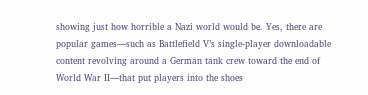showing just how horrible a Nazi world would be. Yes, there are popular games—such as Battlefield V’s single-player downloadable content revolving around a German tank crew toward the end of World War II—that put players into the shoes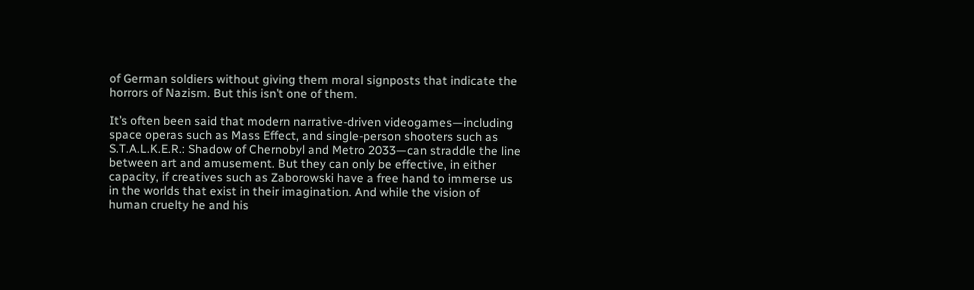of German soldiers without giving them moral signposts that indicate the horrors of Nazism. But this isn’t one of them.

It’s often been said that modern narrative-driven videogames—including space operas such as Mass Effect, and single-person shooters such as S.T.A.L.K.E.R.: Shadow of Chernobyl and Metro 2033—can straddle the line between art and amusement. But they can only be effective, in either capacity, if creatives such as Zaborowski have a free hand to immerse us in the worlds that exist in their imagination. And while the vision of human cruelty he and his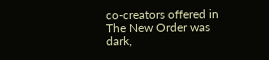co-creators offered in The New Order was dark,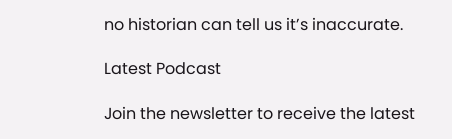no historian can tell us it’s inaccurate.

Latest Podcast

Join the newsletter to receive the latest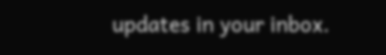updates in your inbox.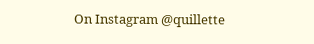On Instagram @quillette